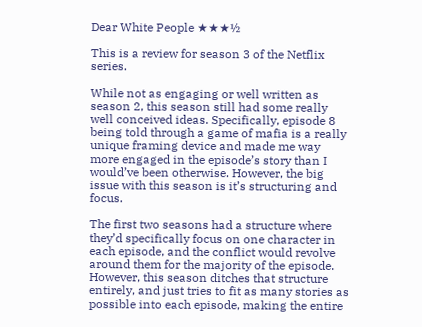Dear White People ★★★½

This is a review for season 3 of the Netflix series.

While not as engaging or well written as season 2, this season still had some really well conceived ideas. Specifically, episode 8 being told through a game of mafia is a really unique framing device and made me way more engaged in the episode’s story than I would’ve been otherwise. However, the big issue with this season is it’s structuring and focus.

The first two seasons had a structure where they’d specifically focus on one character in each episode, and the conflict would revolve around them for the majority of the episode. However, this season ditches that structure entirely, and just tries to fit as many stories as possible into each episode, making the entire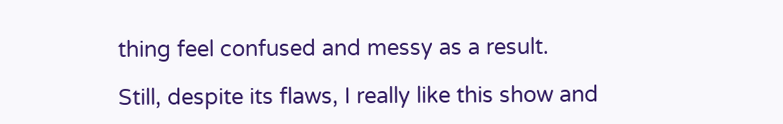thing feel confused and messy as a result.

Still, despite its flaws, I really like this show and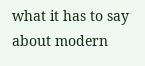what it has to say about modern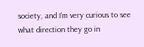society, and I’m very curious to see what direction they go in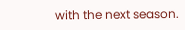with the next season.